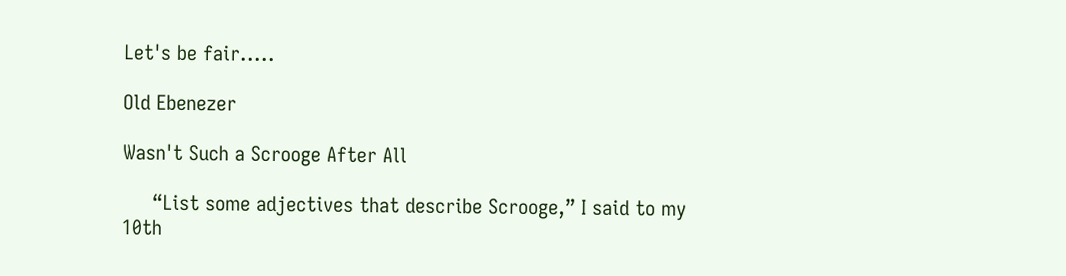Let's be fair.....

Old Ebenezer

Wasn't Such a Scrooge After All

     “List some adjectives that describe Scrooge,” I said to my 10th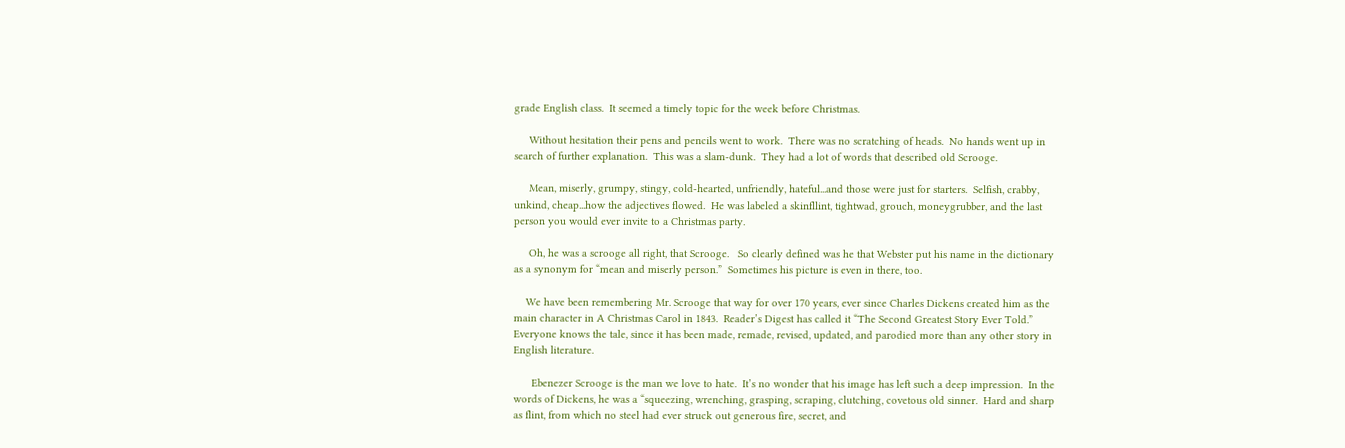grade English class.  It seemed a timely topic for the week before Christmas.

     Without hesitation their pens and pencils went to work.  There was no scratching of heads.  No hands went up in search of further explanation.  This was a slam-dunk.  They had a lot of words that described old Scrooge.

     Mean, miserly, grumpy, stingy, cold-hearted, unfriendly, hateful...and those were just for starters.  Selfish, crabby, unkind, cheap...how the adjectives flowed.  He was labeled a skinfllint, tightwad, grouch, moneygrubber, and the last person you would ever invite to a Christmas party.

     Oh, he was a scrooge all right, that Scrooge.   So clearly defined was he that Webster put his name in the dictionary as a synonym for “mean and miserly person.”  Sometimes his picture is even in there, too.

    We have been remembering Mr. Scrooge that way for over 170 years, ever since Charles Dickens created him as the main character in A Christmas Carol in 1843.  Reader’s Digest has called it “The Second Greatest Story Ever Told.”  Everyone knows the tale, since it has been made, remade, revised, updated, and parodied more than any other story in English literature.

      Ebenezer Scrooge is the man we love to hate.  It’s no wonder that his image has left such a deep impression.  In the words of Dickens, he was a “squeezing, wrenching, grasping, scraping, clutching, covetous old sinner.  Hard and sharp as flint, from which no steel had ever struck out generous fire, secret, and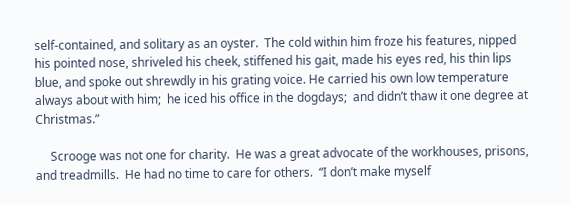self-contained, and solitary as an oyster.  The cold within him froze his features, nipped his pointed nose, shriveled his cheek, stiffened his gait, made his eyes red, his thin lips blue, and spoke out shrewdly in his grating voice. He carried his own low temperature always about with him;  he iced his office in the dogdays;  and didn’t thaw it one degree at Christmas.”

     Scrooge was not one for charity.  He was a great advocate of the workhouses, prisons, and treadmills.  He had no time to care for others.  “I don’t make myself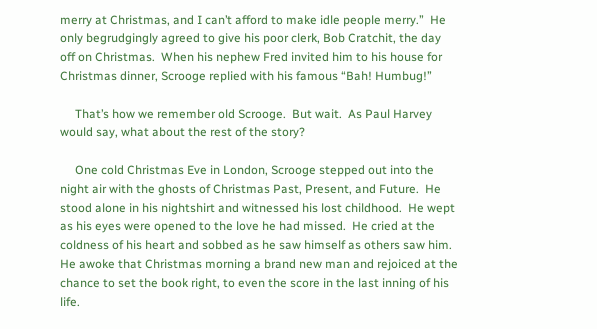merry at Christmas, and I can’t afford to make idle people merry.”  He only begrudgingly agreed to give his poor clerk, Bob Cratchit, the day off on Christmas.  When his nephew Fred invited him to his house for Christmas dinner, Scrooge replied with his famous “Bah! Humbug!”

     That’s how we remember old Scrooge.  But wait.  As Paul Harvey would say, what about the rest of the story?

     One cold Christmas Eve in London, Scrooge stepped out into the night air with the ghosts of Christmas Past, Present, and Future.  He stood alone in his nightshirt and witnessed his lost childhood.  He wept as his eyes were opened to the love he had missed.  He cried at the coldness of his heart and sobbed as he saw himself as others saw him.  He awoke that Christmas morning a brand new man and rejoiced at the chance to set the book right, to even the score in the last inning of his life.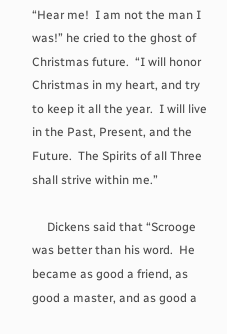“Hear me!  I am not the man I was!” he cried to the ghost of Christmas future.  “I will honor Christmas in my heart, and try to keep it all the year.  I will live in the Past, Present, and the Future.  The Spirits of all Three shall strive within me.”

     Dickens said that “Scrooge was better than his word.  He became as good a friend, as good a master, and as good a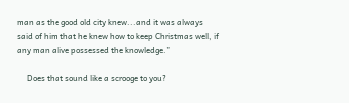man as the good old city knew...and it was always said of him that he knew how to keep Christmas well, if any man alive possessed the knowledge.”

     Does that sound like a scrooge to you?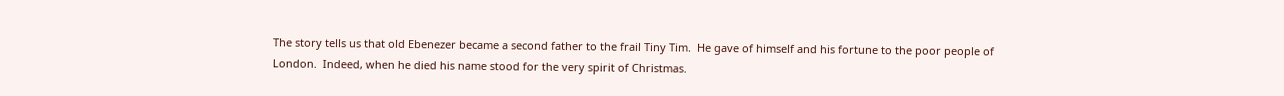The story tells us that old Ebenezer became a second father to the frail Tiny Tim.  He gave of himself and his fortune to the poor people of  London.  Indeed, when he died his name stood for the very spirit of Christmas.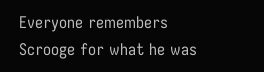Everyone remembers Scrooge for what he was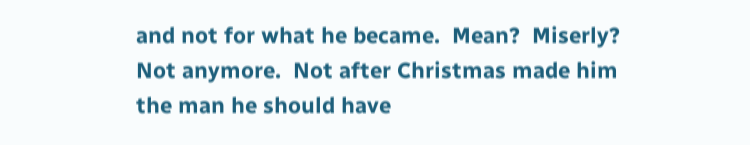and not for what he became.  Mean?  Miserly?  Not anymore.  Not after Christmas made him the man he should have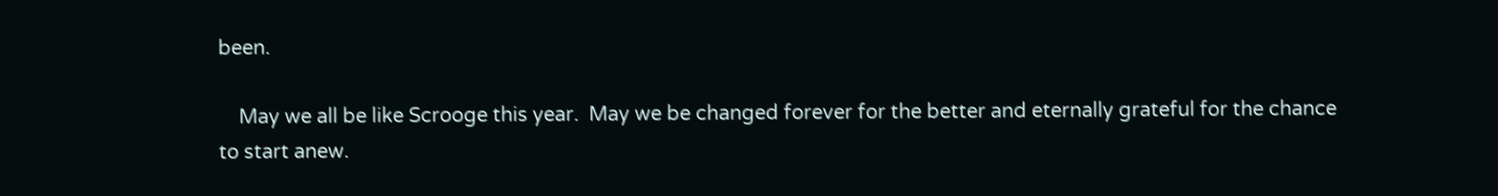been.

    May we all be like Scrooge this year.  May we be changed forever for the better and eternally grateful for the chance to start anew.